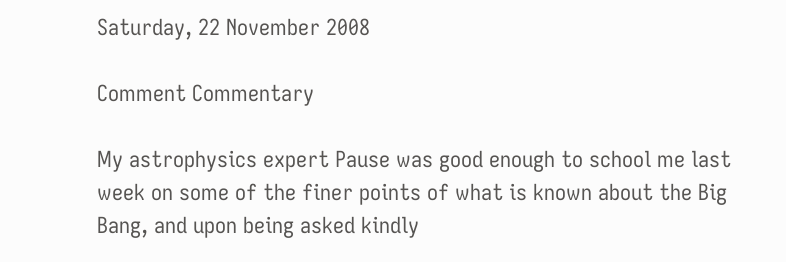Saturday, 22 November 2008

Comment Commentary

My astrophysics expert Pause was good enough to school me last week on some of the finer points of what is known about the Big Bang, and upon being asked kindly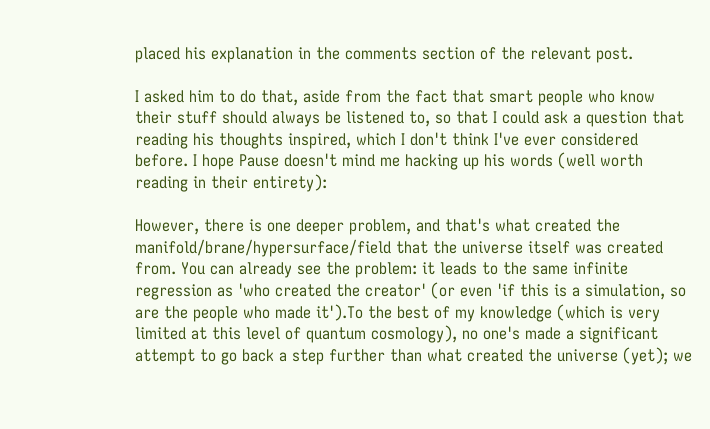placed his explanation in the comments section of the relevant post.

I asked him to do that, aside from the fact that smart people who know their stuff should always be listened to, so that I could ask a question that reading his thoughts inspired, which I don't think I've ever considered before. I hope Pause doesn't mind me hacking up his words (well worth reading in their entirety):

However, there is one deeper problem, and that's what created the manifold/brane/hypersurface/field that the universe itself was created from. You can already see the problem: it leads to the same infinite regression as 'who created the creator' (or even 'if this is a simulation, so are the people who made it').To the best of my knowledge (which is very limited at this level of quantum cosmology), no one's made a significant attempt to go back a step further than what created the universe (yet); we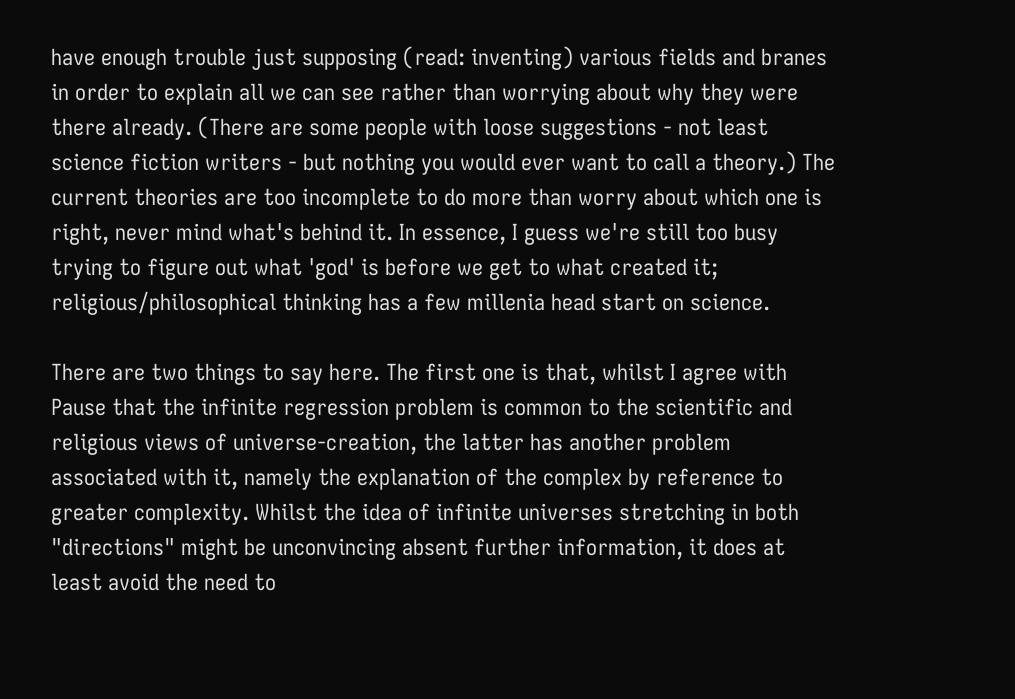have enough trouble just supposing (read: inventing) various fields and branes in order to explain all we can see rather than worrying about why they were there already. (There are some people with loose suggestions - not least science fiction writers - but nothing you would ever want to call a theory.) The current theories are too incomplete to do more than worry about which one is right, never mind what's behind it. In essence, I guess we're still too busy trying to figure out what 'god' is before we get to what created it; religious/philosophical thinking has a few millenia head start on science.

There are two things to say here. The first one is that, whilst I agree with Pause that the infinite regression problem is common to the scientific and religious views of universe-creation, the latter has another problem associated with it, namely the explanation of the complex by reference to greater complexity. Whilst the idea of infinite universes stretching in both "directions" might be unconvincing absent further information, it does at least avoid the need to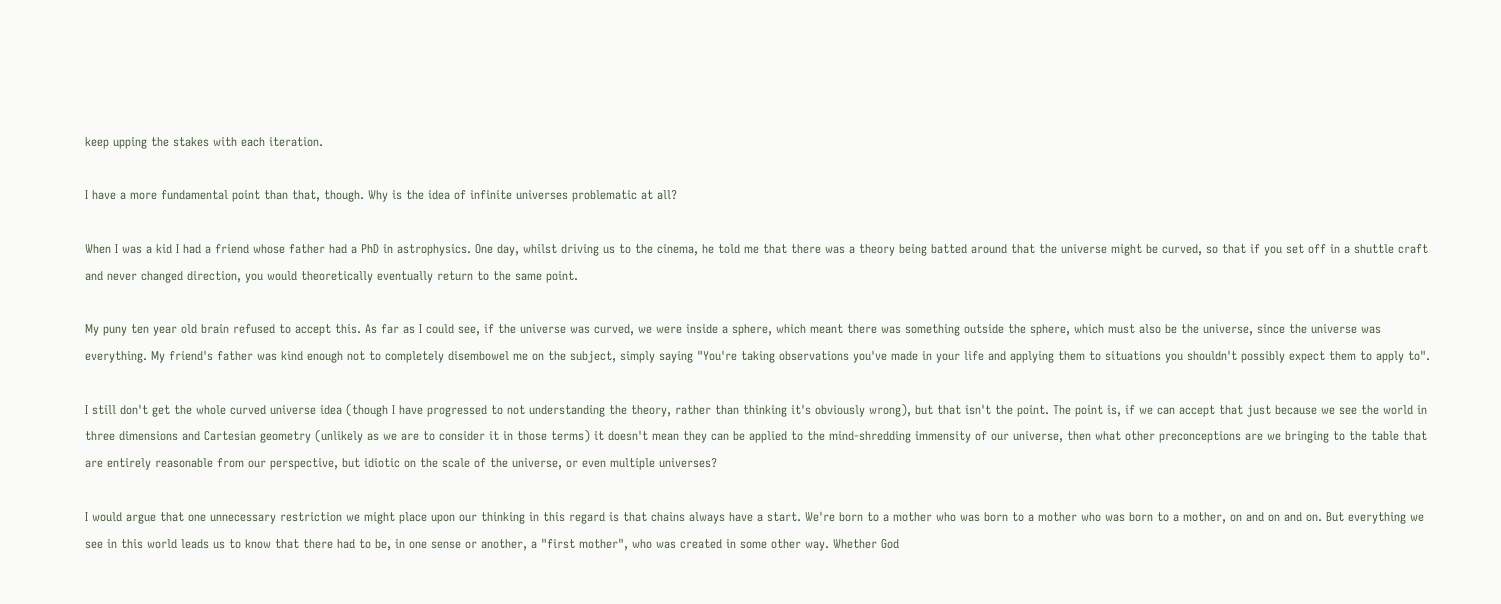keep upping the stakes with each iteration.

I have a more fundamental point than that, though. Why is the idea of infinite universes problematic at all?

When I was a kid I had a friend whose father had a PhD in astrophysics. One day, whilst driving us to the cinema, he told me that there was a theory being batted around that the universe might be curved, so that if you set off in a shuttle craft and never changed direction, you would theoretically eventually return to the same point.

My puny ten year old brain refused to accept this. As far as I could see, if the universe was curved, we were inside a sphere, which meant there was something outside the sphere, which must also be the universe, since the universe was everything. My friend's father was kind enough not to completely disembowel me on the subject, simply saying "You're taking observations you've made in your life and applying them to situations you shouldn't possibly expect them to apply to".

I still don't get the whole curved universe idea (though I have progressed to not understanding the theory, rather than thinking it's obviously wrong), but that isn't the point. The point is, if we can accept that just because we see the world in three dimensions and Cartesian geometry (unlikely as we are to consider it in those terms) it doesn't mean they can be applied to the mind-shredding immensity of our universe, then what other preconceptions are we bringing to the table that are entirely reasonable from our perspective, but idiotic on the scale of the universe, or even multiple universes?

I would argue that one unnecessary restriction we might place upon our thinking in this regard is that chains always have a start. We're born to a mother who was born to a mother who was born to a mother, on and on and on. But everything we see in this world leads us to know that there had to be, in one sense or another, a "first mother", who was created in some other way. Whether God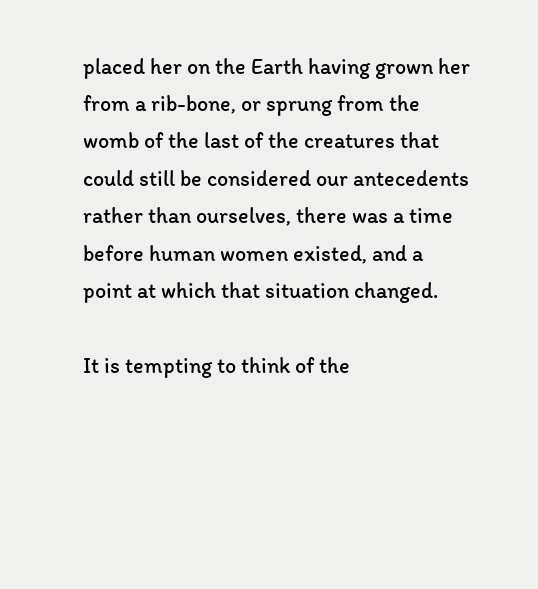placed her on the Earth having grown her from a rib-bone, or sprung from the womb of the last of the creatures that could still be considered our antecedents rather than ourselves, there was a time before human women existed, and a point at which that situation changed.

It is tempting to think of the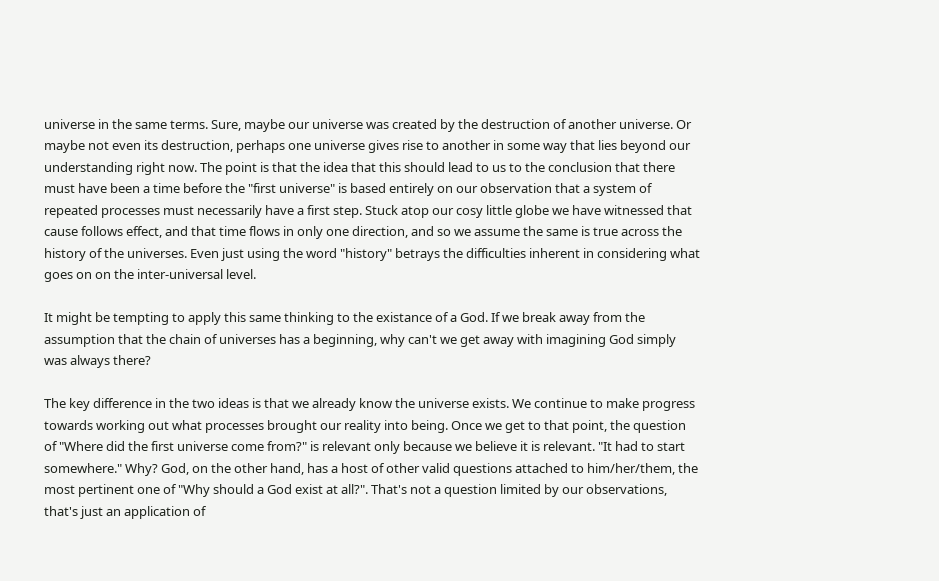universe in the same terms. Sure, maybe our universe was created by the destruction of another universe. Or maybe not even its destruction, perhaps one universe gives rise to another in some way that lies beyond our understanding right now. The point is that the idea that this should lead to us to the conclusion that there must have been a time before the "first universe" is based entirely on our observation that a system of repeated processes must necessarily have a first step. Stuck atop our cosy little globe we have witnessed that cause follows effect, and that time flows in only one direction, and so we assume the same is true across the history of the universes. Even just using the word "history" betrays the difficulties inherent in considering what goes on on the inter-universal level.

It might be tempting to apply this same thinking to the existance of a God. If we break away from the assumption that the chain of universes has a beginning, why can't we get away with imagining God simply was always there?

The key difference in the two ideas is that we already know the universe exists. We continue to make progress towards working out what processes brought our reality into being. Once we get to that point, the question of "Where did the first universe come from?" is relevant only because we believe it is relevant. "It had to start somewhere." Why? God, on the other hand, has a host of other valid questions attached to him/her/them, the most pertinent one of "Why should a God exist at all?". That's not a question limited by our observations, that's just an application of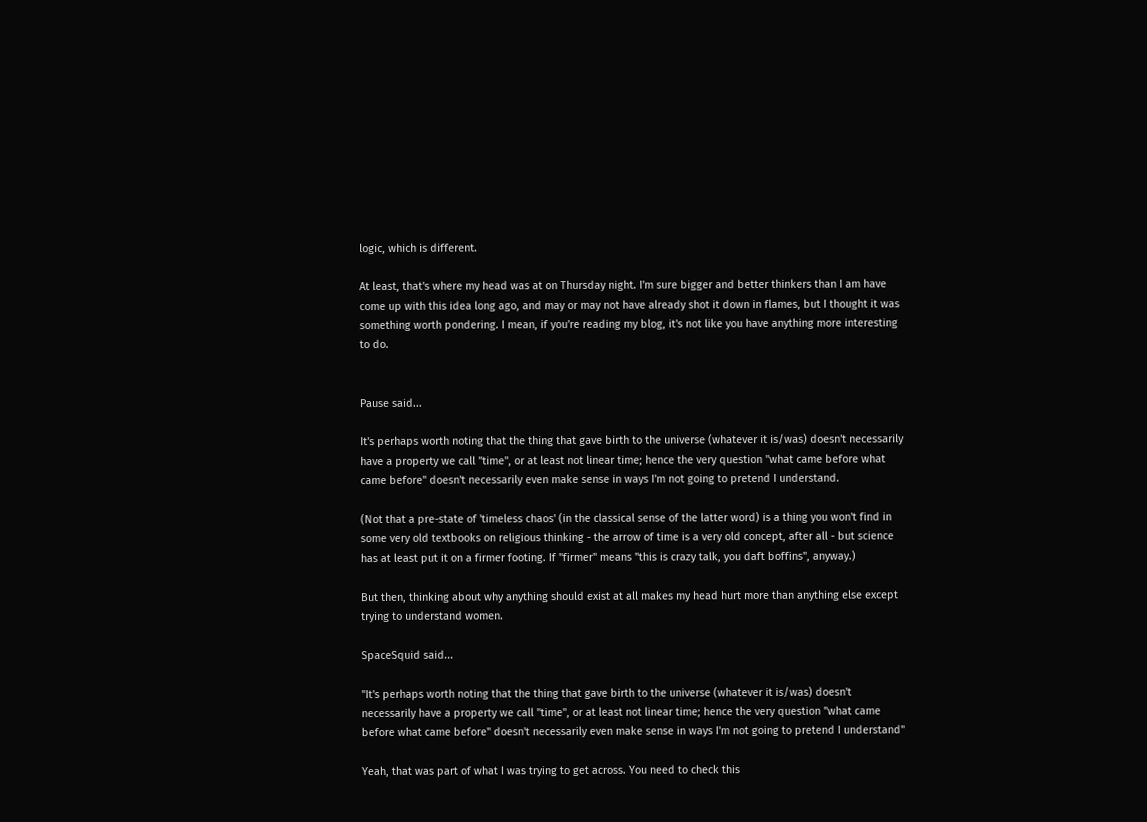logic, which is different.

At least, that's where my head was at on Thursday night. I'm sure bigger and better thinkers than I am have come up with this idea long ago, and may or may not have already shot it down in flames, but I thought it was something worth pondering. I mean, if you're reading my blog, it's not like you have anything more interesting to do.


Pause said...

It's perhaps worth noting that the thing that gave birth to the universe (whatever it is/was) doesn't necessarily have a property we call "time", or at least not linear time; hence the very question "what came before what came before" doesn't necessarily even make sense in ways I'm not going to pretend I understand.

(Not that a pre-state of 'timeless chaos' (in the classical sense of the latter word) is a thing you won't find in some very old textbooks on religious thinking - the arrow of time is a very old concept, after all - but science has at least put it on a firmer footing. If "firmer" means "this is crazy talk, you daft boffins", anyway.)

But then, thinking about why anything should exist at all makes my head hurt more than anything else except trying to understand women.

SpaceSquid said...

"It's perhaps worth noting that the thing that gave birth to the universe (whatever it is/was) doesn't necessarily have a property we call "time", or at least not linear time; hence the very question "what came before what came before" doesn't necessarily even make sense in ways I'm not going to pretend I understand"

Yeah, that was part of what I was trying to get across. You need to check this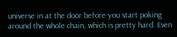universe in at the door before you start poking around the whole chain, which is pretty hard. Even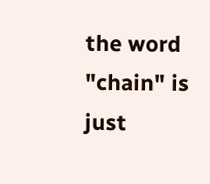the word "chain" is just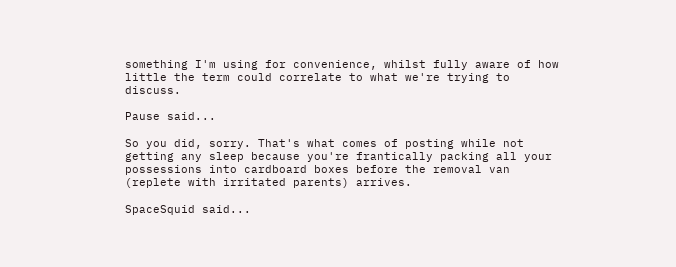something I'm using for convenience, whilst fully aware of how little the term could correlate to what we're trying to discuss.

Pause said...

So you did, sorry. That's what comes of posting while not getting any sleep because you're frantically packing all your possessions into cardboard boxes before the removal van (replete with irritated parents) arrives.

SpaceSquid said...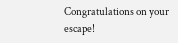Congratulations on your escape!